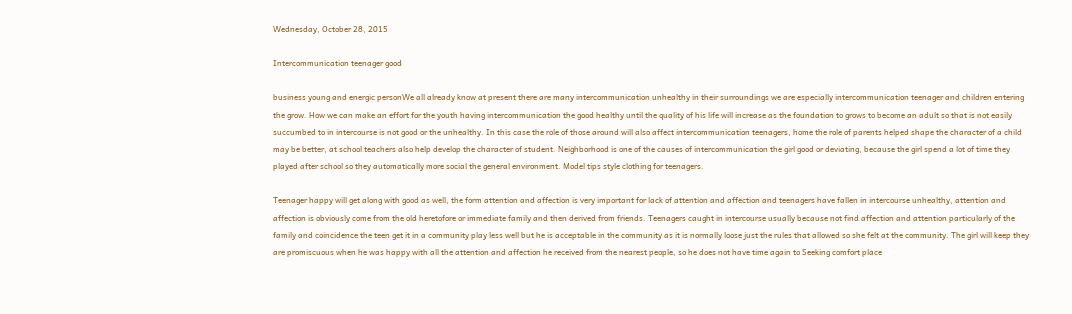Wednesday, October 28, 2015

Intercommunication teenager good

business young and energic personWe all already know at present there are many intercommunication unhealthy in their surroundings we are especially intercommunication teenager and children entering the grow. How we can make an effort for the youth having intercommunication the good healthy until the quality of his life will increase as the foundation to grows to become an adult so that is not easily succumbed to in intercourse is not good or the unhealthy. In this case the role of those around will also affect intercommunication teenagers, home the role of parents helped shape the character of a child may be better, at school teachers also help develop the character of student. Neighborhood is one of the causes of intercommunication the girl good or deviating, because the girl spend a lot of time they played after school so they automatically more social the general environment. Model tips style clothing for teenagers.

Teenager happy will get along with good as well, the form attention and affection is very important for lack of attention and affection and teenagers have fallen in intercourse unhealthy, attention and affection is obviously come from the old heretofore or immediate family and then derived from friends. Teenagers caught in intercourse usually because not find affection and attention particularly of the family and coincidence the teen get it in a community play less well but he is acceptable in the community as it is normally loose just the rules that allowed so she felt at the community. The girl will keep they are promiscuous when he was happy with all the attention and affection he received from the nearest people, so he does not have time again to Seeking comfort place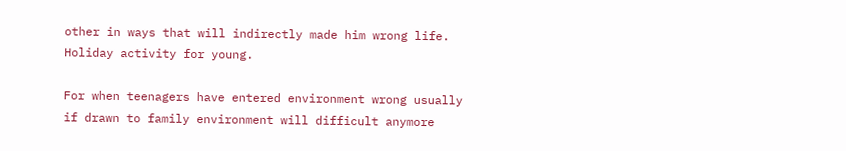other in ways that will indirectly made him wrong life. Holiday activity for young.

For when teenagers have entered environment wrong usually if drawn to family environment will difficult anymore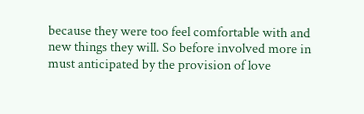because they were too feel comfortable with and new things they will. So before involved more in must anticipated by the provision of love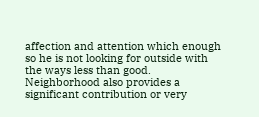affection and attention which enough so he is not looking for outside with the ways less than good. Neighborhood also provides a significant contribution or very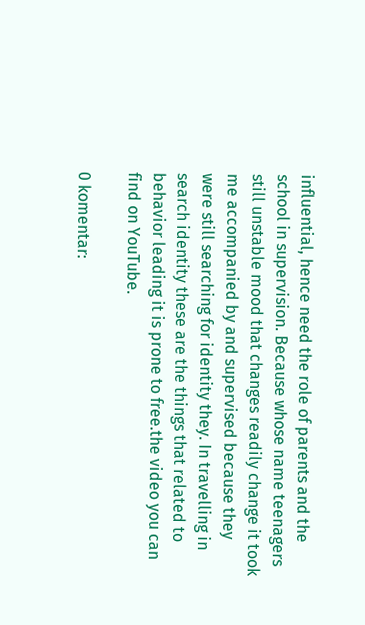influential, hence need the role of parents and the school in supervision. Because whose name teenagers still unstable mood that changes readily change it took me accompanied by and supervised because they were still searching for identity they. In travelling in search identity these are the things that related to behavior leading it is prone to free.the video you can find on YouTube.

0 komentar: